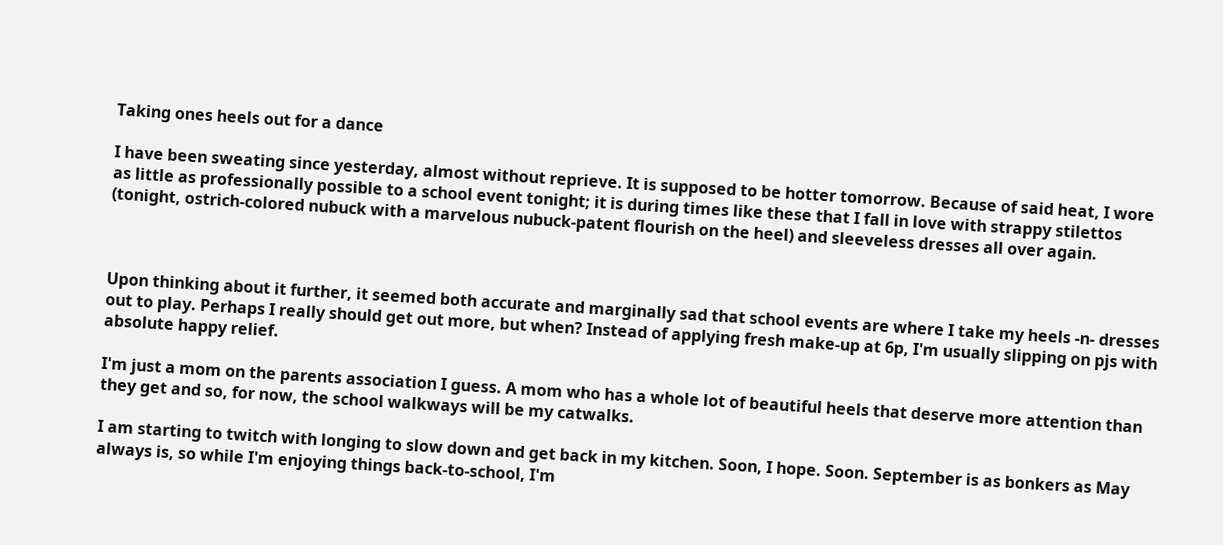Taking ones heels out for a dance

I have been sweating since yesterday, almost without reprieve. It is supposed to be hotter tomorrow. Because of said heat, I wore as little as professionally possible to a school event tonight; it is during times like these that I fall in love with strappy stilettos (tonight, ostrich-colored nubuck with a marvelous nubuck-patent flourish on the heel) and sleeveless dresses all over again.



Upon thinking about it further, it seemed both accurate and marginally sad that school events are where I take my heels -n- dresses out to play. Perhaps I really should get out more, but when? Instead of applying fresh make-up at 6p, I'm usually slipping on pjs with absolute happy relief.

I'm just a mom on the parents association I guess. A mom who has a whole lot of beautiful heels that deserve more attention than they get and so, for now, the school walkways will be my catwalks.

I am starting to twitch with longing to slow down and get back in my kitchen. Soon, I hope. Soon. September is as bonkers as May always is, so while I'm enjoying things back-to-school, I'm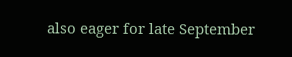also eager for late September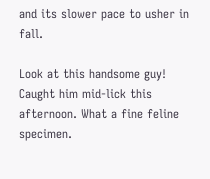and its slower pace to usher in fall.

Look at this handsome guy! Caught him mid-lick this afternoon. What a fine feline specimen.